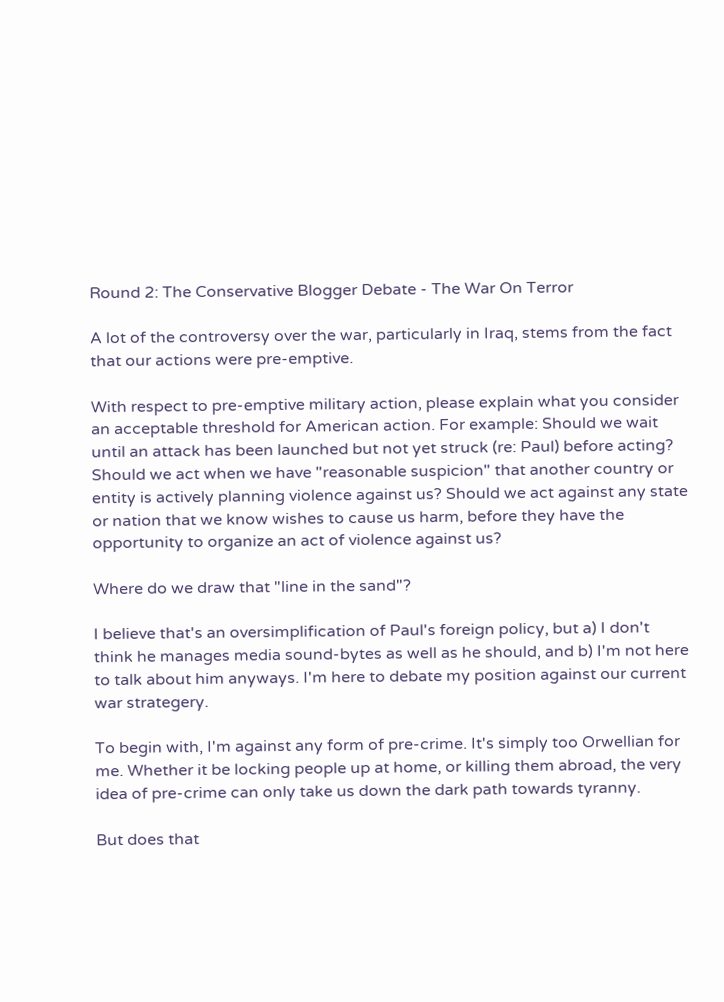Round 2: The Conservative Blogger Debate - The War On Terror

A lot of the controversy over the war, particularly in Iraq, stems from the fact that our actions were pre-emptive.

With respect to pre-emptive military action, please explain what you consider an acceptable threshold for American action. For example: Should we wait until an attack has been launched but not yet struck (re: Paul) before acting? Should we act when we have "reasonable suspicion" that another country or entity is actively planning violence against us? Should we act against any state or nation that we know wishes to cause us harm, before they have the opportunity to organize an act of violence against us?

Where do we draw that "line in the sand"?

I believe that's an oversimplification of Paul's foreign policy, but a) I don't think he manages media sound-bytes as well as he should, and b) I'm not here to talk about him anyways. I'm here to debate my position against our current war strategery.

To begin with, I'm against any form of pre-crime. It's simply too Orwellian for me. Whether it be locking people up at home, or killing them abroad, the very idea of pre-crime can only take us down the dark path towards tyranny.

But does that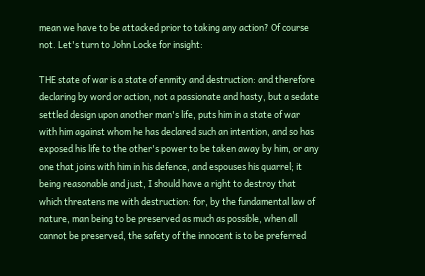mean we have to be attacked prior to taking any action? Of course not. Let's turn to John Locke for insight:

THE state of war is a state of enmity and destruction: and therefore declaring by word or action, not a passionate and hasty, but a sedate settled design upon another man's life, puts him in a state of war with him against whom he has declared such an intention, and so has exposed his life to the other's power to be taken away by him, or any one that joins with him in his defence, and espouses his quarrel; it being reasonable and just, I should have a right to destroy that which threatens me with destruction: for, by the fundamental law of nature, man being to be preserved as much as possible, when all cannot be preserved, the safety of the innocent is to be preferred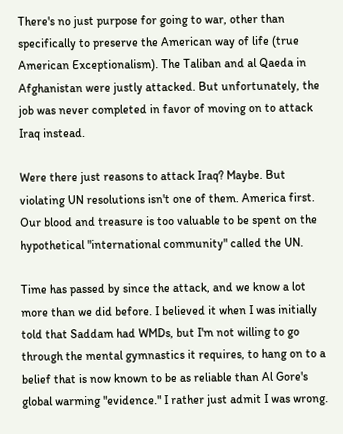There's no just purpose for going to war, other than specifically to preserve the American way of life (true American Exceptionalism). The Taliban and al Qaeda in Afghanistan were justly attacked. But unfortunately, the job was never completed in favor of moving on to attack Iraq instead.

Were there just reasons to attack Iraq? Maybe. But violating UN resolutions isn't one of them. America first. Our blood and treasure is too valuable to be spent on the hypothetical "international community" called the UN.

Time has passed by since the attack, and we know a lot more than we did before. I believed it when I was initially told that Saddam had WMDs, but I'm not willing to go through the mental gymnastics it requires, to hang on to a belief that is now known to be as reliable than Al Gore's global warming "evidence." I rather just admit I was wrong.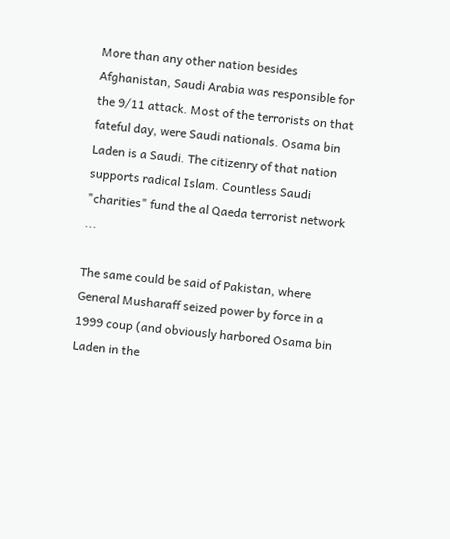More than any other nation besides Afghanistan, Saudi Arabia was responsible for the 9/11 attack. Most of the terrorists on that fateful day, were Saudi nationals. Osama bin Laden is a Saudi. The citizenry of that nation supports radical Islam. Countless Saudi "charities" fund the al Qaeda terrorist network ...

The same could be said of Pakistan, where General Musharaff seized power by force in a 1999 coup (and obviously harbored Osama bin Laden in the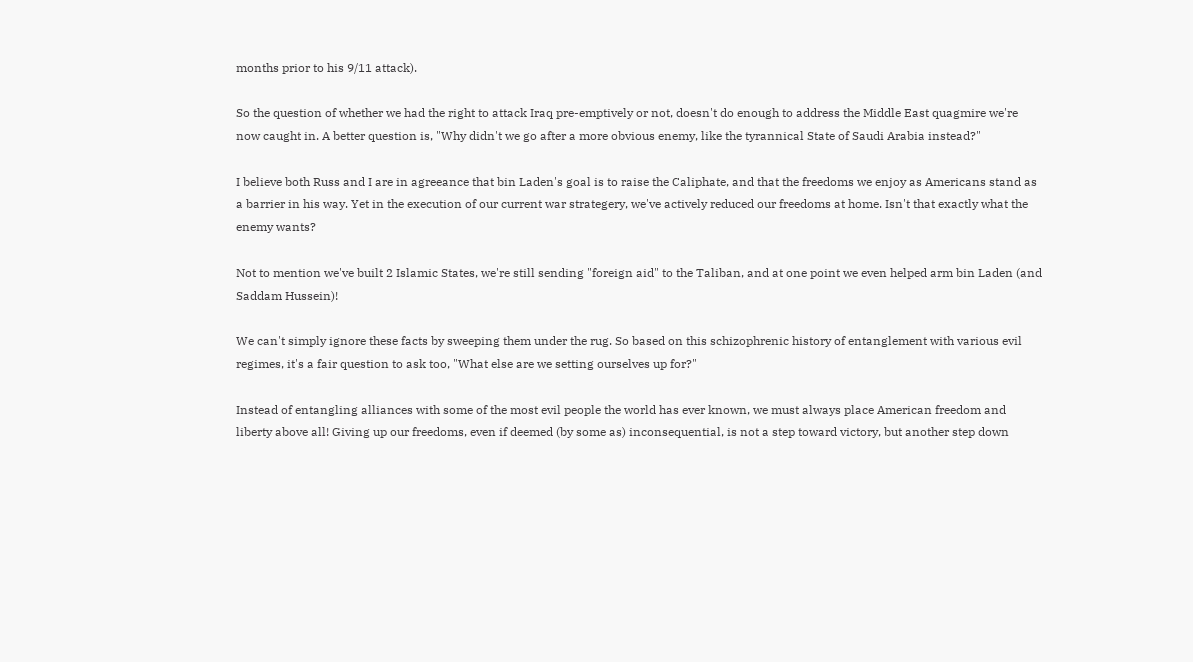months prior to his 9/11 attack).

So the question of whether we had the right to attack Iraq pre-emptively or not, doesn't do enough to address the Middle East quagmire we're now caught in. A better question is, "Why didn't we go after a more obvious enemy, like the tyrannical State of Saudi Arabia instead?"

I believe both Russ and I are in agreeance that bin Laden's goal is to raise the Caliphate, and that the freedoms we enjoy as Americans stand as a barrier in his way. Yet in the execution of our current war strategery, we've actively reduced our freedoms at home. Isn't that exactly what the enemy wants?

Not to mention we've built 2 Islamic States, we're still sending "foreign aid" to the Taliban, and at one point we even helped arm bin Laden (and Saddam Hussein)!

We can't simply ignore these facts by sweeping them under the rug. So based on this schizophrenic history of entanglement with various evil regimes, it's a fair question to ask too, "What else are we setting ourselves up for?"

Instead of entangling alliances with some of the most evil people the world has ever known, we must always place American freedom and liberty above all! Giving up our freedoms, even if deemed (by some as) inconsequential, is not a step toward victory, but another step down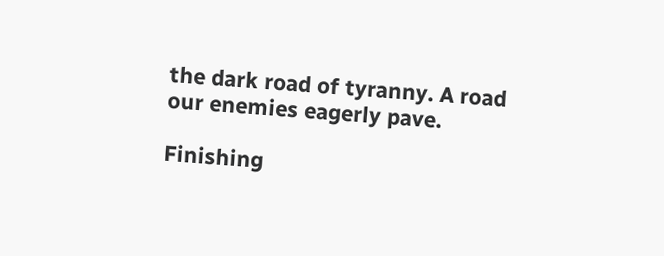the dark road of tyranny. A road our enemies eagerly pave.

Finishing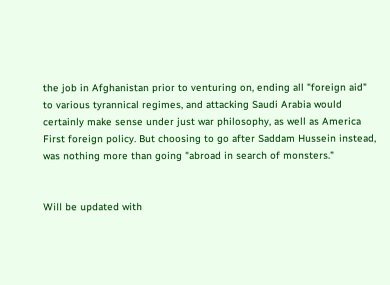the job in Afghanistan prior to venturing on, ending all "foreign aid" to various tyrannical regimes, and attacking Saudi Arabia would certainly make sense under just war philosophy, as well as America First foreign policy. But choosing to go after Saddam Hussein instead, was nothing more than going "abroad in search of monsters."


Will be updated with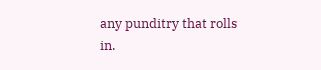any punditry that rolls in.